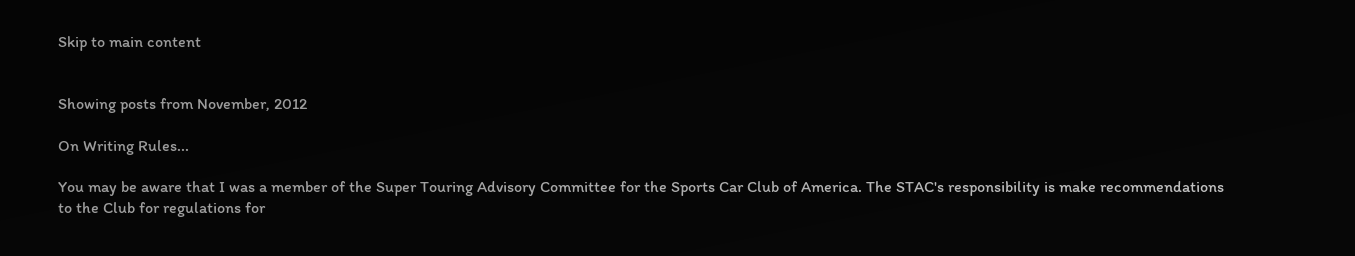Skip to main content


Showing posts from November, 2012

On Writing Rules...

You may be aware that I was a member of the Super Touring Advisory Committee for the Sports Car Club of America. The STAC's responsibility is make recommendations to the Club for regulations for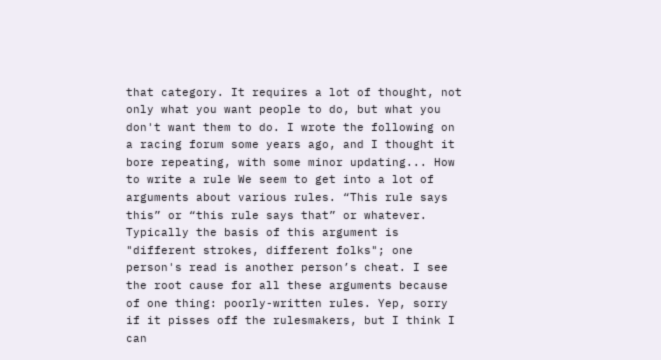that category. It requires a lot of thought, not only what you want people to do, but what you don't want them to do. I wrote the following on a racing forum some years ago, and I thought it bore repeating, with some minor updating... How to write a rule We seem to get into a lot of arguments about various rules. “This rule says this” or “this rule says that” or whatever. Typically the basis of this argument is "different strokes, different folks"; one person's read is another person’s cheat. I see the root cause for all these arguments because of one thing: poorly-written rules. Yep, sorry if it pisses off the rulesmakers, but I think I can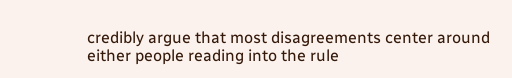credibly argue that most disagreements center around either people reading into the rule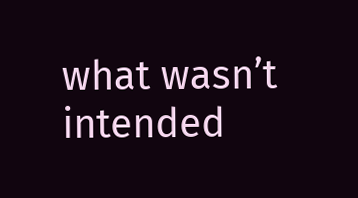what wasn’t intended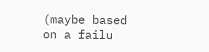(maybe based on a failu